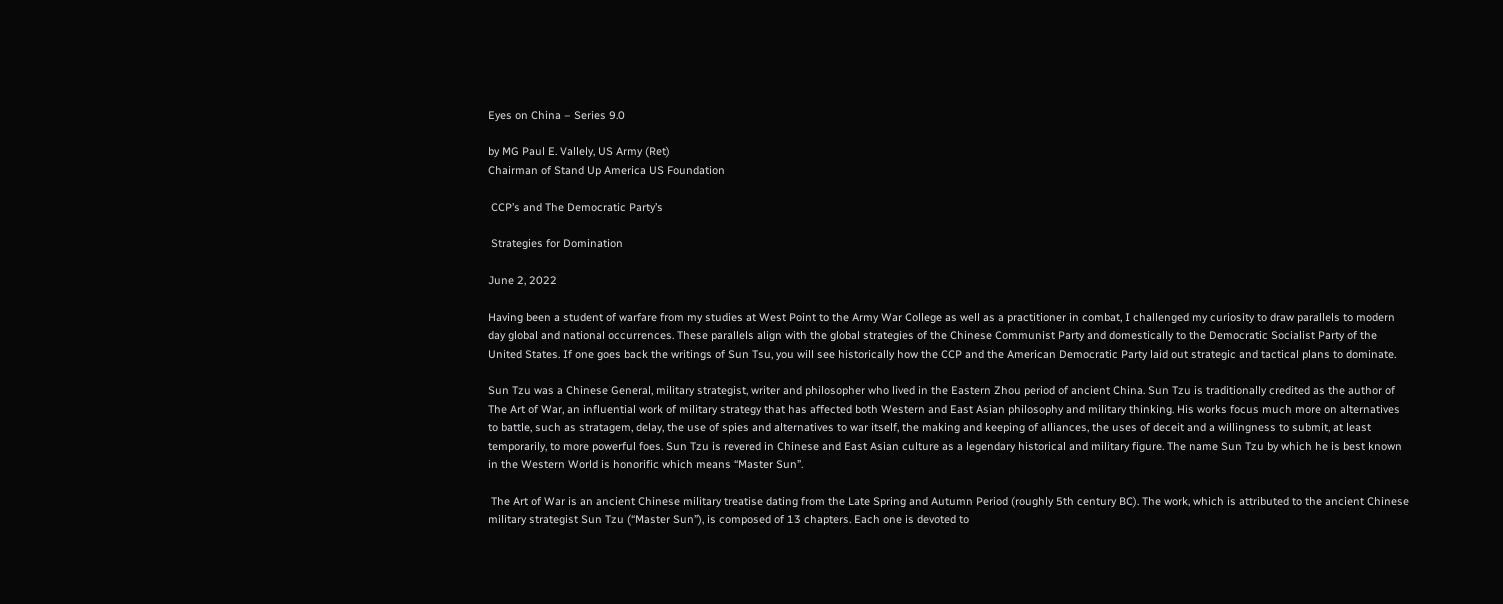Eyes on China – Series 9.0

by MG Paul E. Vallely, US Army (Ret)
Chairman of Stand Up America US Foundation

 CCP’s and The Democratic Party’s

 Strategies for Domination

June 2, 2022

Having been a student of warfare from my studies at West Point to the Army War College as well as a practitioner in combat, I challenged my curiosity to draw parallels to modern day global and national occurrences. These parallels align with the global strategies of the Chinese Communist Party and domestically to the Democratic Socialist Party of the United States. If one goes back the writings of Sun Tsu, you will see historically how the CCP and the American Democratic Party laid out strategic and tactical plans to dominate.

Sun Tzu was a Chinese General, military strategist, writer and philosopher who lived in the Eastern Zhou period of ancient China. Sun Tzu is traditionally credited as the author of The Art of War, an influential work of military strategy that has affected both Western and East Asian philosophy and military thinking. His works focus much more on alternatives to battle, such as stratagem, delay, the use of spies and alternatives to war itself, the making and keeping of alliances, the uses of deceit and a willingness to submit, at least temporarily, to more powerful foes. Sun Tzu is revered in Chinese and East Asian culture as a legendary historical and military figure. The name Sun Tzu by which he is best known in the Western World is honorific which means “Master Sun”.

 The Art of War is an ancient Chinese military treatise dating from the Late Spring and Autumn Period (roughly 5th century BC). The work, which is attributed to the ancient Chinese military strategist Sun Tzu (“Master Sun”), is composed of 13 chapters. Each one is devoted to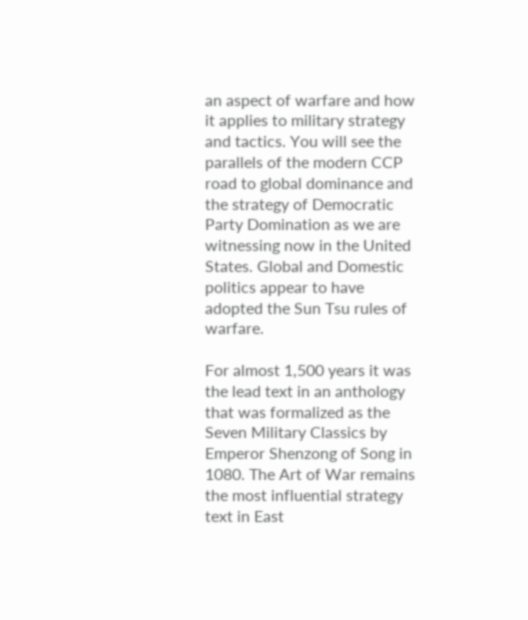an aspect of warfare and how it applies to military strategy and tactics. You will see the parallels of the modern CCP road to global dominance and the strategy of Democratic Party Domination as we are witnessing now in the United States. Global and Domestic politics appear to have adopted the Sun Tsu rules of warfare.

For almost 1,500 years it was the lead text in an anthology that was formalized as the Seven Military Classics by Emperor Shenzong of Song in 1080. The Art of War remains the most influential strategy text in East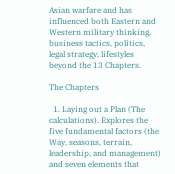Asian warfare and has influenced both Eastern and Western military thinking, business tactics, politics, legal strategy, lifestyles beyond the 13 Chapters.

The Chapters

  1. Laying out a Plan (The calculations). Explores the five fundamental factors (the Way, seasons, terrain, leadership, and management) and seven elements that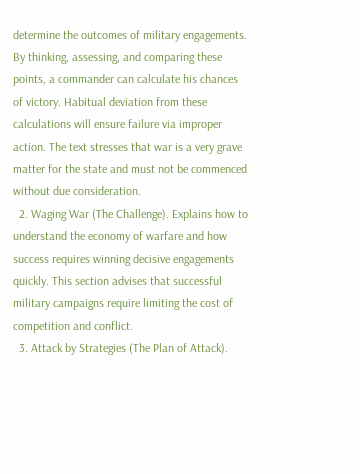determine the outcomes of military engagements. By thinking, assessing, and comparing these points, a commander can calculate his chances of victory. Habitual deviation from these calculations will ensure failure via improper action. The text stresses that war is a very grave matter for the state and must not be commenced without due consideration.
  2. Waging War (The Challenge). Explains how to understand the economy of warfare and how success requires winning decisive engagements quickly. This section advises that successful military campaigns require limiting the cost of competition and conflict.
  3. Attack by Strategies (The Plan of Attack).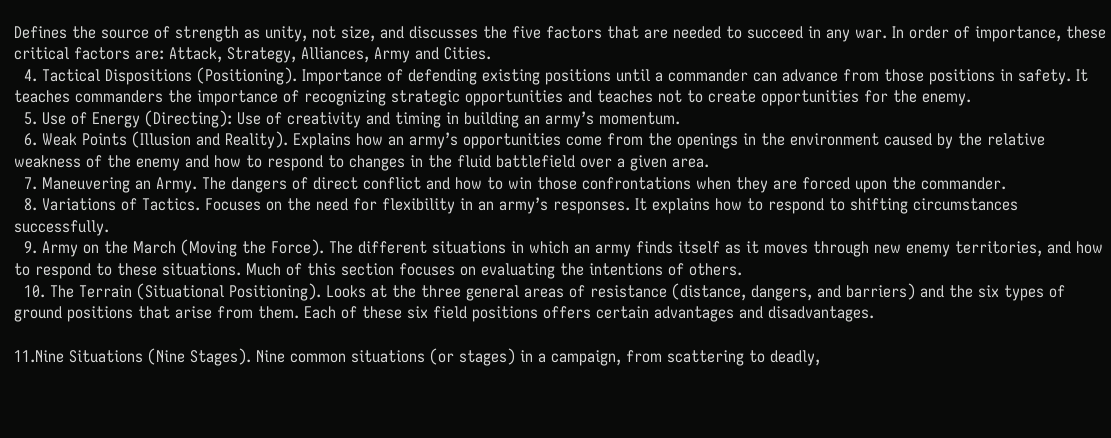Defines the source of strength as unity, not size, and discusses the five factors that are needed to succeed in any war. In order of importance, these critical factors are: Attack, Strategy, Alliances, Army and Cities.
  4. Tactical Dispositions (Positioning). Importance of defending existing positions until a commander can advance from those positions in safety. It teaches commanders the importance of recognizing strategic opportunities and teaches not to create opportunities for the enemy.
  5. Use of Energy (Directing): Use of creativity and timing in building an army’s momentum.
  6. Weak Points (Illusion and Reality). Explains how an army’s opportunities come from the openings in the environment caused by the relative weakness of the enemy and how to respond to changes in the fluid battlefield over a given area.
  7. Maneuvering an Army. The dangers of direct conflict and how to win those confrontations when they are forced upon the commander.
  8. Variations of Tactics. Focuses on the need for flexibility in an army’s responses. It explains how to respond to shifting circumstances successfully.
  9. Army on the March (Moving the Force). The different situations in which an army finds itself as it moves through new enemy territories, and how to respond to these situations. Much of this section focuses on evaluating the intentions of others.
  10. The Terrain (Situational Positioning). Looks at the three general areas of resistance (distance, dangers, and barriers) and the six types of ground positions that arise from them. Each of these six field positions offers certain advantages and disadvantages.

11.Nine Situations (Nine Stages). Nine common situations (or stages) in a campaign, from scattering to deadly,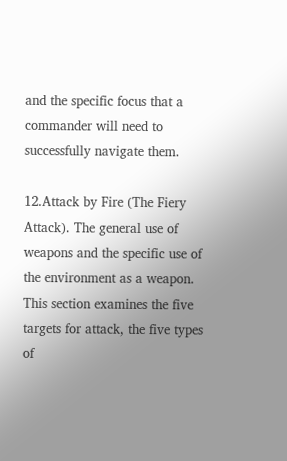and the specific focus that a commander will need to successfully navigate them.

12.Attack by Fire (The Fiery Attack). The general use of weapons and the specific use of the environment as a weapon. This section examines the five targets for attack, the five types of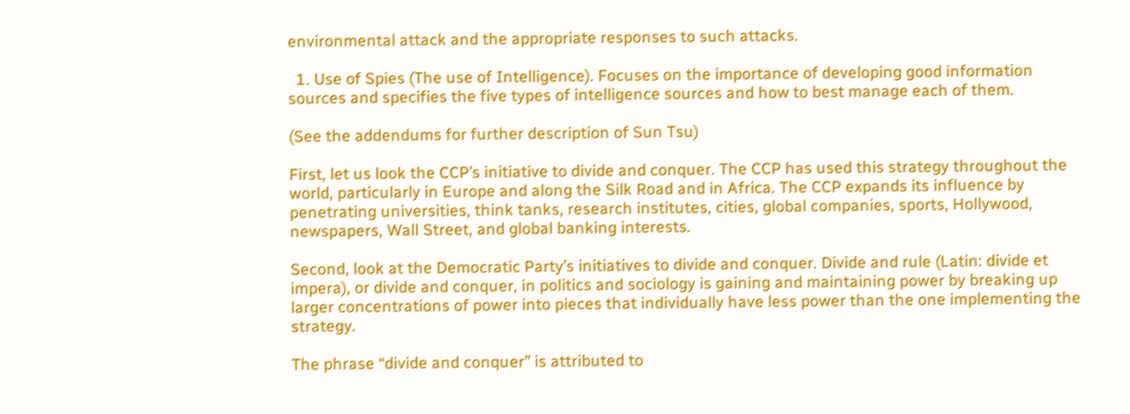environmental attack and the appropriate responses to such attacks.

  1. Use of Spies (The use of Intelligence). Focuses on the importance of developing good information sources and specifies the five types of intelligence sources and how to best manage each of them.

(See the addendums for further description of Sun Tsu)

First, let us look the CCP’s initiative to divide and conquer. The CCP has used this strategy throughout the world, particularly in Europe and along the Silk Road and in Africa. The CCP expands its influence by penetrating universities, think tanks, research institutes, cities, global companies, sports, Hollywood, newspapers, Wall Street, and global banking interests.

Second, look at the Democratic Party’s initiatives to divide and conquer. Divide and rule (Latin: divide et impera), or divide and conquer, in politics and sociology is gaining and maintaining power by breaking up larger concentrations of power into pieces that individually have less power than the one implementing the strategy.

The phrase “divide and conquer” is attributed to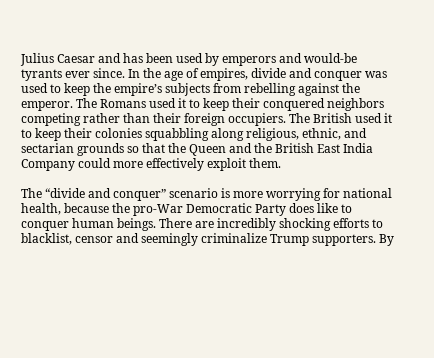Julius Caesar and has been used by emperors and would-be tyrants ever since. In the age of empires, divide and conquer was used to keep the empire’s subjects from rebelling against the emperor. The Romans used it to keep their conquered neighbors competing rather than their foreign occupiers. The British used it to keep their colonies squabbling along religious, ethnic, and sectarian grounds so that the Queen and the British East India Company could more effectively exploit them.

The “divide and conquer” scenario is more worrying for national health, because the pro-War Democratic Party does like to conquer human beings. There are incredibly shocking efforts to blacklist, censor and seemingly criminalize Trump supporters. By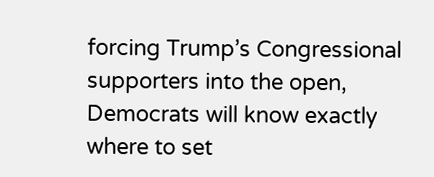forcing Trump’s Congressional supporters into the open, Democrats will know exactly where to set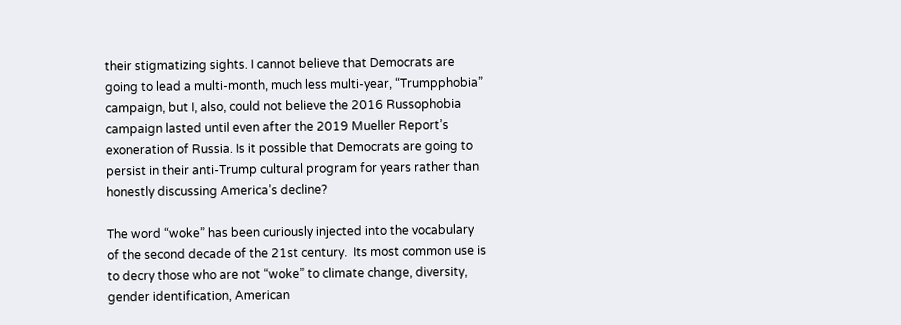their stigmatizing sights. I cannot believe that Democrats are going to lead a multi-month, much less multi-year, “Trumpphobia” campaign, but I, also, could not believe the 2016 Russophobia campaign lasted until even after the 2019 Mueller Report’s exoneration of Russia. Is it possible that Democrats are going to persist in their anti-Trump cultural program for years rather than honestly discussing America’s decline?

The word “woke” has been curiously injected into the vocabulary of the second decade of the 21st century.  Its most common use is to decry those who are not “woke” to climate change, diversity, gender identification, American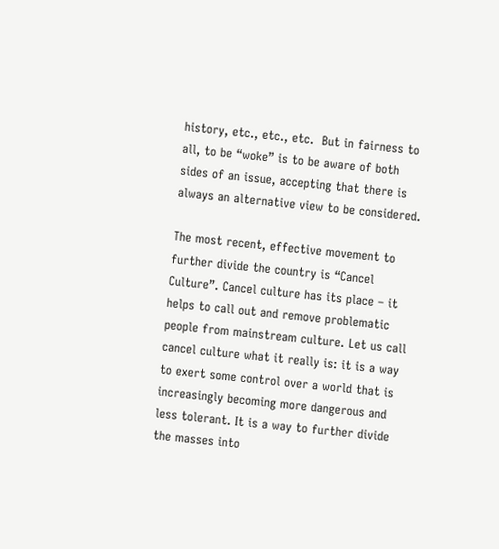history, etc., etc., etc.  But in fairness to all, to be “woke” is to be aware of both sides of an issue, accepting that there is always an alternative view to be considered.

The most recent, effective movement to further divide the country is “Cancel Culture”. Cancel culture has its place – it helps to call out and remove problematic people from mainstream culture. Let us call cancel culture what it really is: it is a way to exert some control over a world that is increasingly becoming more dangerous and less tolerant. It is a way to further divide the masses into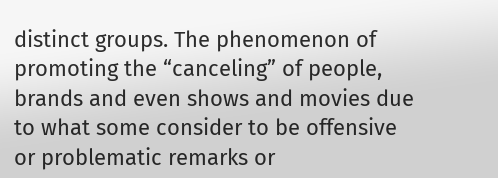distinct groups. The phenomenon of promoting the “canceling” of people, brands and even shows and movies due to what some consider to be offensive or problematic remarks or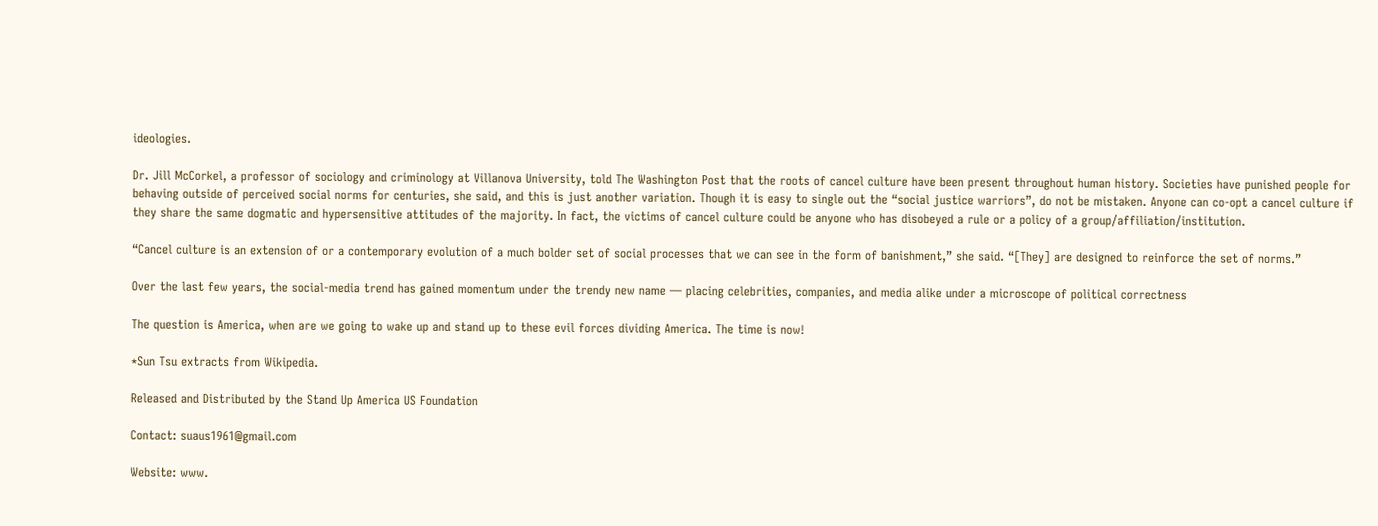ideologies.

Dr. Jill McCorkel, a professor of sociology and criminology at Villanova University, told The Washington Post that the roots of cancel culture have been present throughout human history. Societies have punished people for behaving outside of perceived social norms for centuries, she said, and this is just another variation. Though it is easy to single out the “social justice warriors”, do not be mistaken. Anyone can co-opt a cancel culture if they share the same dogmatic and hypersensitive attitudes of the majority. In fact, the victims of cancel culture could be anyone who has disobeyed a rule or a policy of a group/affiliation/institution.

“Cancel culture is an extension of or a contemporary evolution of a much bolder set of social processes that we can see in the form of banishment,” she said. “[They] are designed to reinforce the set of norms.”

Over the last few years, the social-media trend has gained momentum under the trendy new name — placing celebrities, companies, and media alike under a microscope of political correctness

The question is America, when are we going to wake up and stand up to these evil forces dividing America. The time is now!

*Sun Tsu extracts from Wikipedia.

Released and Distributed by the Stand Up America US Foundation

Contact: suaus1961@gmail.com

Website: www.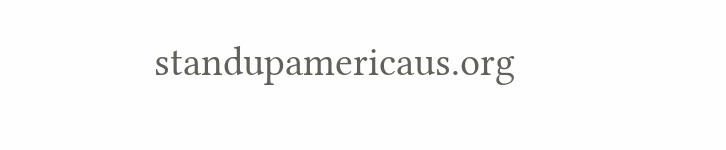standupamericaus.org